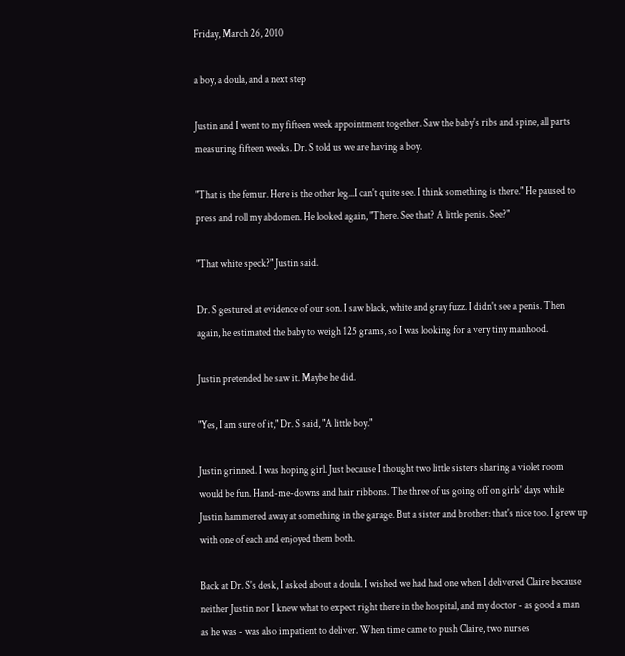Friday, March 26, 2010

a boy, a doula, and a next step

Justin and I went to my fifteen week appointment together. Saw the baby's ribs and spine, all parts measuring fifteen weeks. Dr. S told us we are having a boy.

"That is the femur. Here is the other leg...I can't quite see. I think something is there." He paused to press and roll my abdomen. He looked again, "There. See that? A little penis. See?"

"That white speck?" Justin said.

Dr. S gestured at evidence of our son. I saw black, white and gray fuzz. I didn't see a penis. Then again, he estimated the baby to weigh 125 grams, so I was looking for a very tiny manhood.

Justin pretended he saw it. Maybe he did.

"Yes, I am sure of it," Dr. S said, "A little boy."

Justin grinned. I was hoping girl. Just because I thought two little sisters sharing a violet room would be fun. Hand-me-downs and hair ribbons. The three of us going off on girls' days while Justin hammered away at something in the garage. But a sister and brother: that's nice too. I grew up with one of each and enjoyed them both.

Back at Dr. S's desk, I asked about a doula. I wished we had had one when I delivered Claire because neither Justin nor I knew what to expect right there in the hospital, and my doctor - as good a man as he was - was also impatient to deliver. When time came to push Claire, two nurses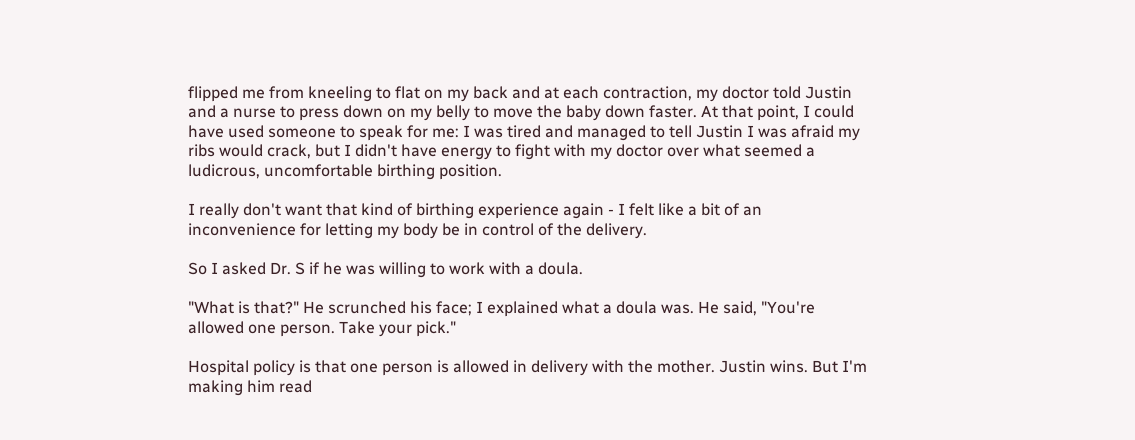flipped me from kneeling to flat on my back and at each contraction, my doctor told Justin and a nurse to press down on my belly to move the baby down faster. At that point, I could have used someone to speak for me: I was tired and managed to tell Justin I was afraid my ribs would crack, but I didn't have energy to fight with my doctor over what seemed a ludicrous, uncomfortable birthing position.

I really don't want that kind of birthing experience again - I felt like a bit of an inconvenience for letting my body be in control of the delivery.

So I asked Dr. S if he was willing to work with a doula.

"What is that?" He scrunched his face; I explained what a doula was. He said, "You're allowed one person. Take your pick."

Hospital policy is that one person is allowed in delivery with the mother. Justin wins. But I'm making him read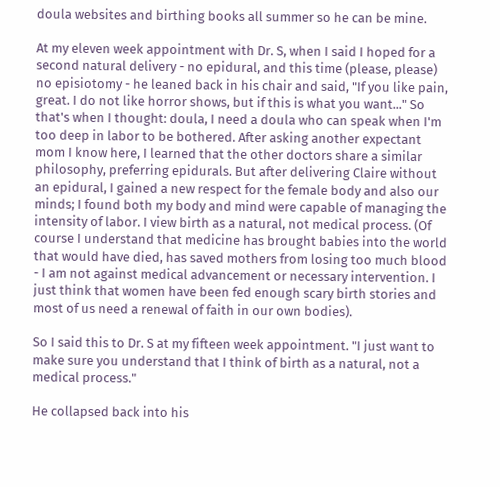doula websites and birthing books all summer so he can be mine.

At my eleven week appointment with Dr. S, when I said I hoped for a second natural delivery - no epidural, and this time (please, please) no episiotomy - he leaned back in his chair and said, "If you like pain, great. I do not like horror shows, but if this is what you want..." So that's when I thought: doula, I need a doula who can speak when I'm too deep in labor to be bothered. After asking another expectant mom I know here, I learned that the other doctors share a similar philosophy, preferring epidurals. But after delivering Claire without an epidural, I gained a new respect for the female body and also our minds; I found both my body and mind were capable of managing the intensity of labor. I view birth as a natural, not medical process. (Of course I understand that medicine has brought babies into the world that would have died, has saved mothers from losing too much blood - I am not against medical advancement or necessary intervention. I just think that women have been fed enough scary birth stories and most of us need a renewal of faith in our own bodies).

So I said this to Dr. S at my fifteen week appointment. "I just want to make sure you understand that I think of birth as a natural, not a medical process."

He collapsed back into his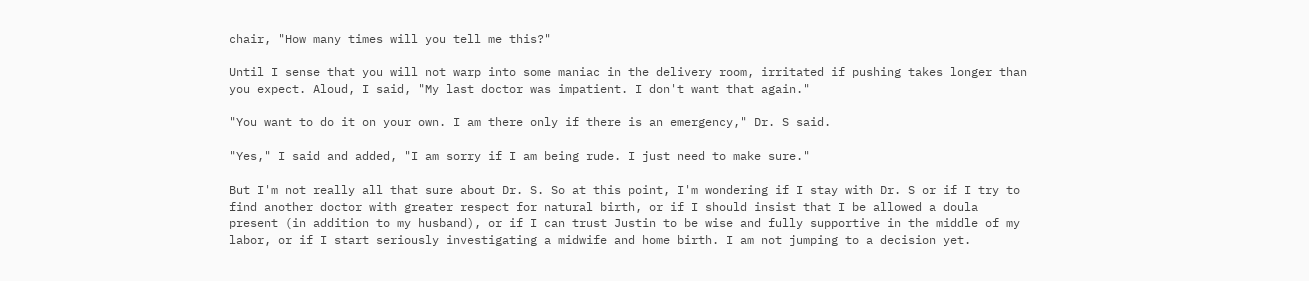chair, "How many times will you tell me this?"

Until I sense that you will not warp into some maniac in the delivery room, irritated if pushing takes longer than you expect. Aloud, I said, "My last doctor was impatient. I don't want that again."

"You want to do it on your own. I am there only if there is an emergency," Dr. S said.

"Yes," I said and added, "I am sorry if I am being rude. I just need to make sure."

But I'm not really all that sure about Dr. S. So at this point, I'm wondering if I stay with Dr. S or if I try to find another doctor with greater respect for natural birth, or if I should insist that I be allowed a doula present (in addition to my husband), or if I can trust Justin to be wise and fully supportive in the middle of my labor, or if I start seriously investigating a midwife and home birth. I am not jumping to a decision yet.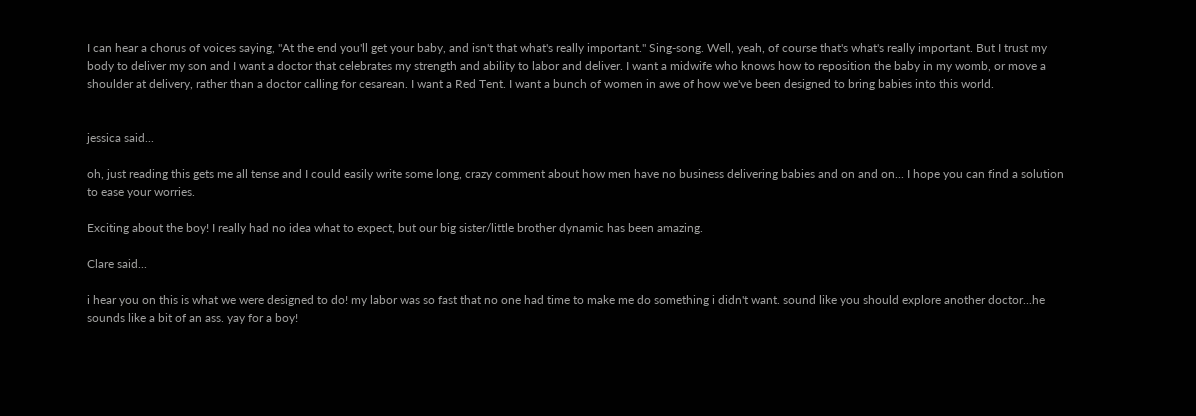I can hear a chorus of voices saying, "At the end you'll get your baby, and isn't that what's really important." Sing-song. Well, yeah, of course that's what's really important. But I trust my body to deliver my son and I want a doctor that celebrates my strength and ability to labor and deliver. I want a midwife who knows how to reposition the baby in my womb, or move a shoulder at delivery, rather than a doctor calling for cesarean. I want a Red Tent. I want a bunch of women in awe of how we've been designed to bring babies into this world.


jessica said...

oh, just reading this gets me all tense and I could easily write some long, crazy comment about how men have no business delivering babies and on and on... I hope you can find a solution to ease your worries.

Exciting about the boy! I really had no idea what to expect, but our big sister/little brother dynamic has been amazing.

Clare said...

i hear you on this is what we were designed to do! my labor was so fast that no one had time to make me do something i didn't want. sound like you should explore another doctor...he sounds like a bit of an ass. yay for a boy!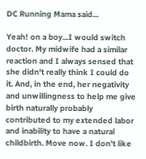DC Running Mama said...

Yeah! on a boy...I would switch doctor. My midwife had a similar reaction and I always sensed that she didn't really think I could do it. And, in the end, her negativity and unwillingness to help me give birth naturally probably contributed to my extended labor and inability to have a natural childbirth. Move now. I don't like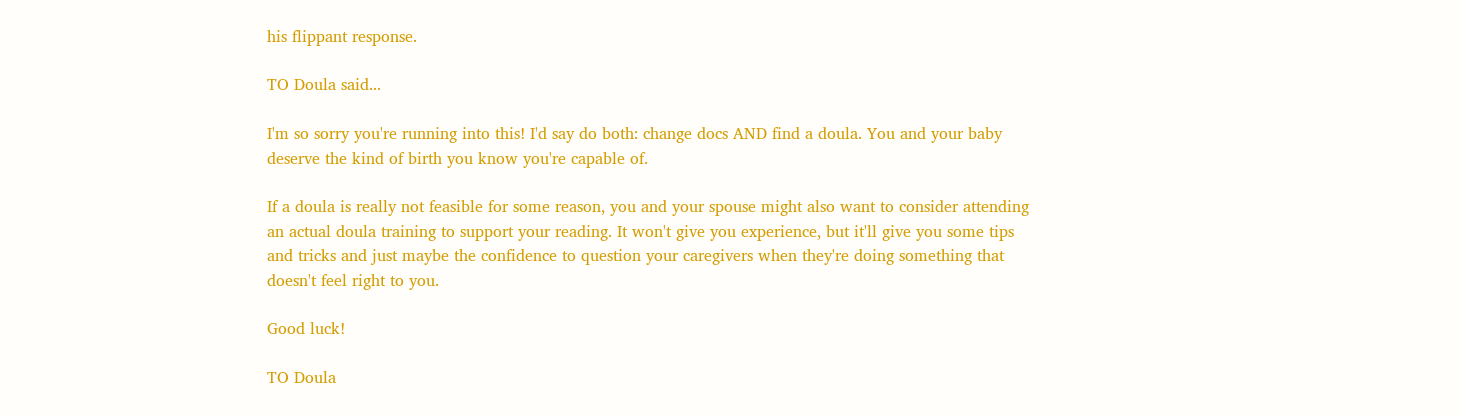his flippant response.

TO Doula said...

I'm so sorry you're running into this! I'd say do both: change docs AND find a doula. You and your baby deserve the kind of birth you know you're capable of.

If a doula is really not feasible for some reason, you and your spouse might also want to consider attending an actual doula training to support your reading. It won't give you experience, but it'll give you some tips and tricks and just maybe the confidence to question your caregivers when they're doing something that doesn't feel right to you.

Good luck!

TO Doula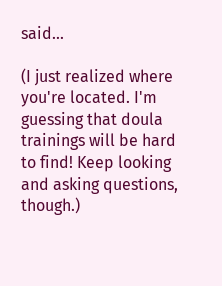said...

(I just realized where you're located. I'm guessing that doula trainings will be hard to find! Keep looking and asking questions, though.)